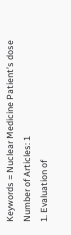Keywords = Nuclear Medicine Patient’s dose
Number of Articles: 1
1. Evaluation of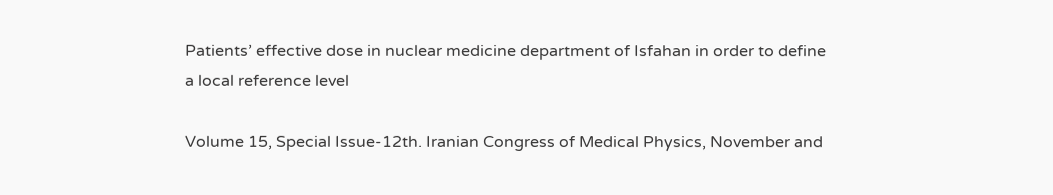Patients’ effective dose in nuclear medicine department of Isfahan in order to define a local reference level

Volume 15, Special Issue-12th. Iranian Congress of Medical Physics, November and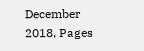December 2018, Pages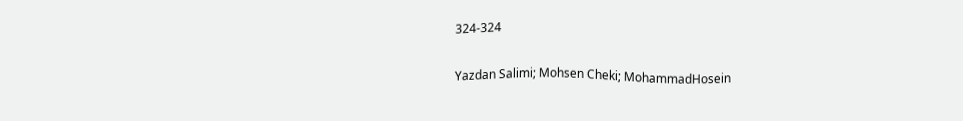324-324

Yazdan Salimi; Mohsen Cheki; MohammadHosein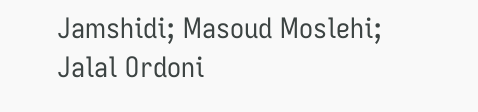Jamshidi; Masoud Moslehi; Jalal Ordoni